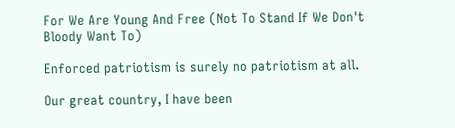For We Are Young And Free (Not To Stand If We Don't Bloody Want To)

Enforced patriotism is surely no patriotism at all.

Our great country, I have been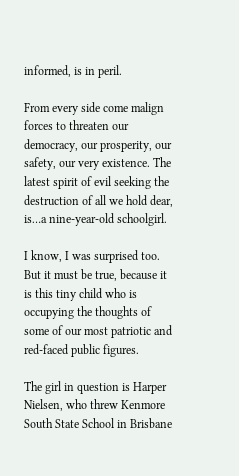informed, is in peril.

From every side come malign forces to threaten our democracy, our prosperity, our safety, our very existence. The latest spirit of evil seeking the destruction of all we hold dear, is…a nine-year-old schoolgirl.

I know, I was surprised too. But it must be true, because it is this tiny child who is occupying the thoughts of some of our most patriotic and red-faced public figures.

The girl in question is Harper Nielsen, who threw Kenmore South State School in Brisbane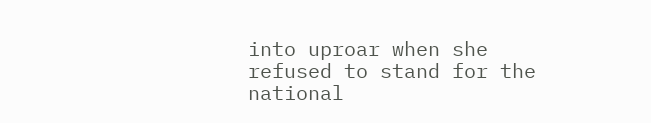into uproar when she refused to stand for the national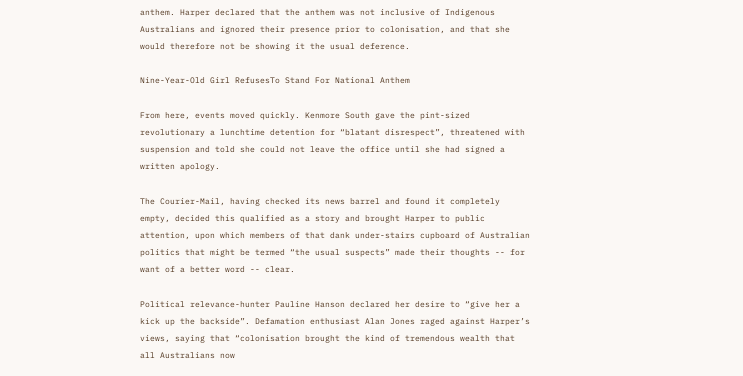anthem. Harper declared that the anthem was not inclusive of Indigenous Australians and ignored their presence prior to colonisation, and that she would therefore not be showing it the usual deference.

Nine-Year-Old Girl RefusesTo Stand For National Anthem

From here, events moved quickly. Kenmore South gave the pint-sized revolutionary a lunchtime detention for “blatant disrespect”, threatened with suspension and told she could not leave the office until she had signed a written apology.

The Courier-Mail, having checked its news barrel and found it completely empty, decided this qualified as a story and brought Harper to public attention, upon which members of that dank under-stairs cupboard of Australian politics that might be termed “the usual suspects” made their thoughts -- for want of a better word -- clear.

Political relevance-hunter Pauline Hanson declared her desire to “give her a kick up the backside”. Defamation enthusiast Alan Jones raged against Harper’s views, saying that “colonisation brought the kind of tremendous wealth that all Australians now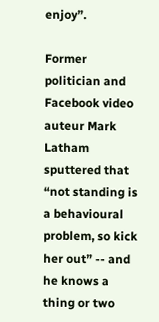enjoy”.

Former politician and Facebook video auteur Mark Latham sputtered that “not standing is a behavioural problem, so kick her out” -- and he knows a thing or two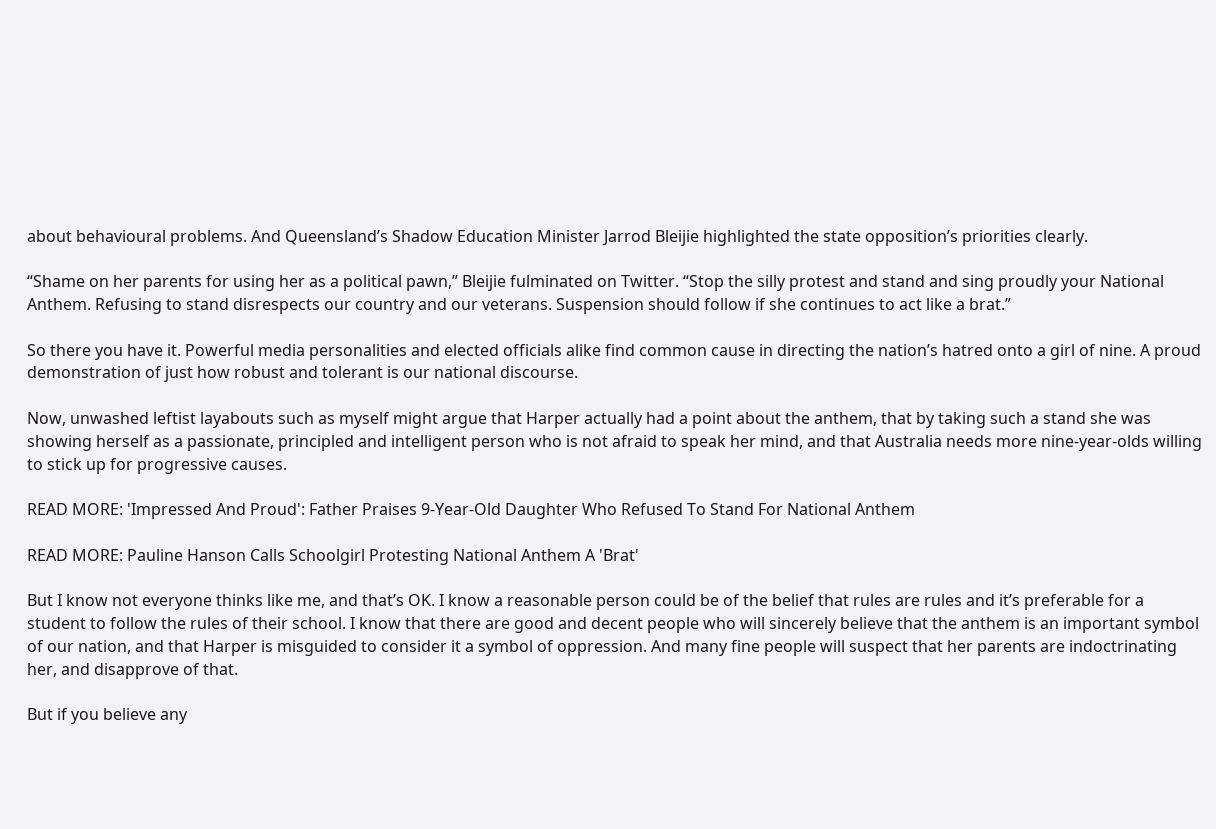about behavioural problems. And Queensland’s Shadow Education Minister Jarrod Bleijie highlighted the state opposition’s priorities clearly.

“Shame on her parents for using her as a political pawn,” Bleijie fulminated on Twitter. “Stop the silly protest and stand and sing proudly your National Anthem. Refusing to stand disrespects our country and our veterans. Suspension should follow if she continues to act like a brat.”

So there you have it. Powerful media personalities and elected officials alike find common cause in directing the nation’s hatred onto a girl of nine. A proud demonstration of just how robust and tolerant is our national discourse.

Now, unwashed leftist layabouts such as myself might argue that Harper actually had a point about the anthem, that by taking such a stand she was showing herself as a passionate, principled and intelligent person who is not afraid to speak her mind, and that Australia needs more nine-year-olds willing to stick up for progressive causes.

READ MORE: 'Impressed And Proud': Father Praises 9-Year-Old Daughter Who Refused To Stand For National Anthem

READ MORE: Pauline Hanson Calls Schoolgirl Protesting National Anthem A 'Brat'

But I know not everyone thinks like me, and that’s OK. I know a reasonable person could be of the belief that rules are rules and it’s preferable for a student to follow the rules of their school. I know that there are good and decent people who will sincerely believe that the anthem is an important symbol of our nation, and that Harper is misguided to consider it a symbol of oppression. And many fine people will suspect that her parents are indoctrinating her, and disapprove of that.

But if you believe any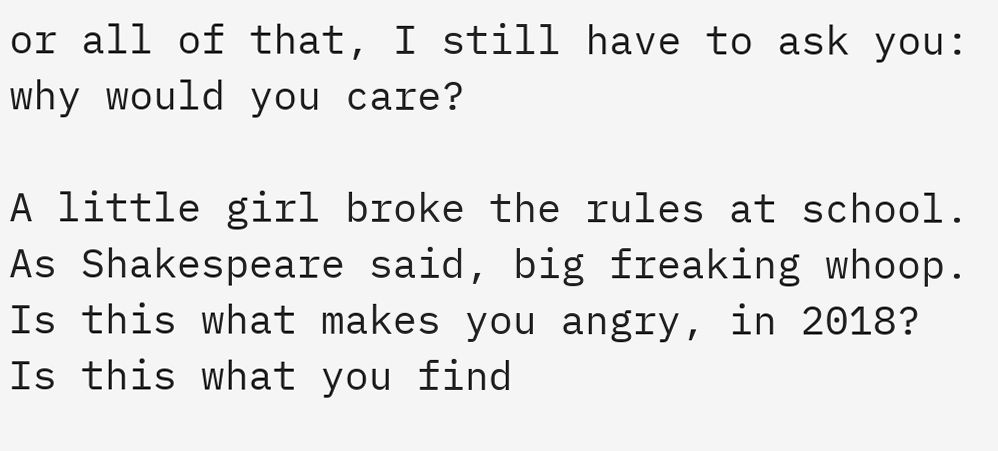or all of that, I still have to ask you: why would you care?

A little girl broke the rules at school. As Shakespeare said, big freaking whoop. Is this what makes you angry, in 2018? Is this what you find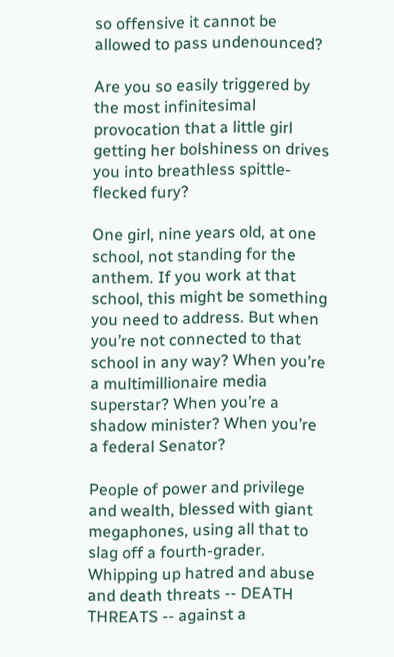so offensive it cannot be allowed to pass undenounced?

Are you so easily triggered by the most infinitesimal provocation that a little girl getting her bolshiness on drives you into breathless spittle-flecked fury?

One girl, nine years old, at one school, not standing for the anthem. If you work at that school, this might be something you need to address. But when you’re not connected to that school in any way? When you’re a multimillionaire media superstar? When you’re a shadow minister? When you’re a federal Senator?

People of power and privilege and wealth, blessed with giant megaphones, using all that to slag off a fourth-grader. Whipping up hatred and abuse and death threats -- DEATH THREATS -- against a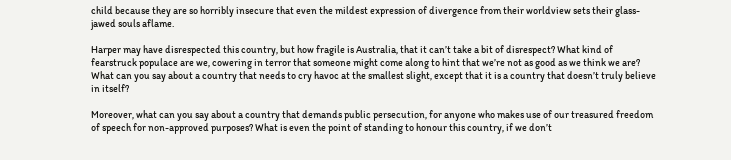child because they are so horribly insecure that even the mildest expression of divergence from their worldview sets their glass-jawed souls aflame.

Harper may have disrespected this country, but how fragile is Australia, that it can’t take a bit of disrespect? What kind of fearstruck populace are we, cowering in terror that someone might come along to hint that we’re not as good as we think we are? What can you say about a country that needs to cry havoc at the smallest slight, except that it is a country that doesn’t truly believe in itself?

Moreover, what can you say about a country that demands public persecution, for anyone who makes use of our treasured freedom of speech for non-approved purposes? What is even the point of standing to honour this country, if we don’t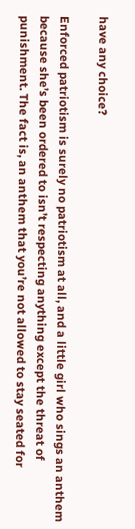have any choice?

Enforced patriotism is surely no patriotism at all, and a little girl who sings an anthem because she’s been ordered to isn’t respecting anything except the threat of punishment. The fact is, an anthem that you’re not allowed to stay seated for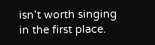isn’t worth singing in the first place.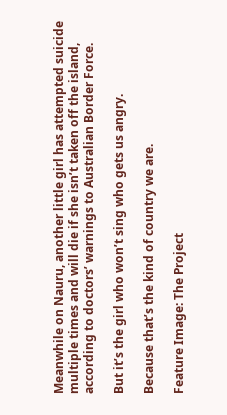Meanwhile on Nauru, another little girl has attempted suicide multiple times and will die if she isn’t taken off the island, according to doctors’ warnings to Australian Border Force.

But it’s the girl who won’t sing who gets us angry.

Because that’s the kind of country we are.

Feature Image: The Project